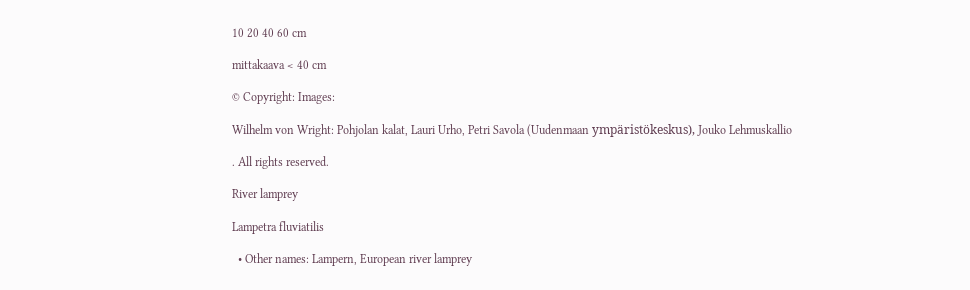10 20 40 60 cm

mittakaava < 40 cm

© Copyright: Images:

Wilhelm von Wright: Pohjolan kalat, Lauri Urho, Petri Savola (Uudenmaan ympäristökeskus), Jouko Lehmuskallio

. All rights reserved.

River lamprey

Lampetra fluviatilis

  • Other names: Lampern, European river lamprey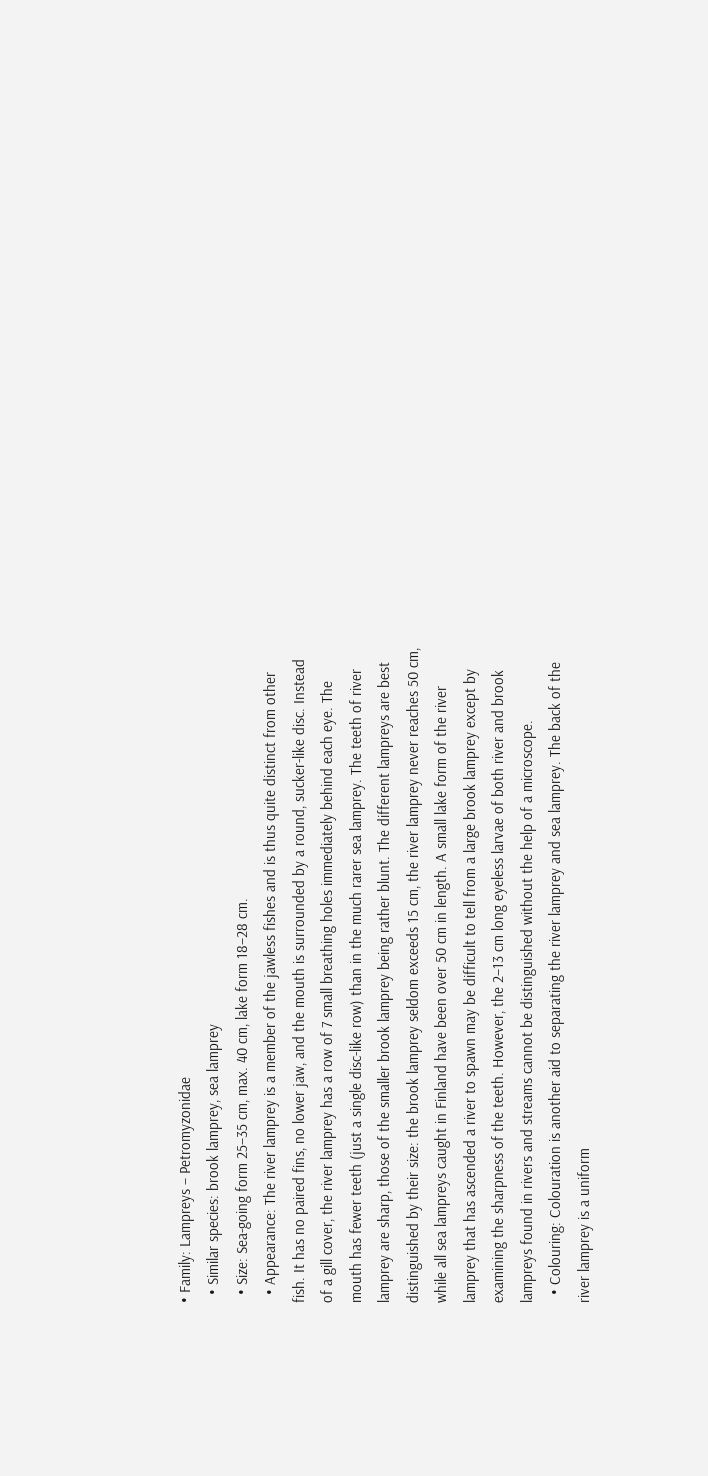• Family: Lampreys – Petromyzonidae
  • Similar species: brook lamprey, sea lamprey
  • Size: Sea-going form 25–35 cm, max. 40 cm, lake form 18–28 cm.
  • Appearance: The river lamprey is a member of the jawless fishes and is thus quite distinct from other fish. It has no paired fins, no lower jaw, and the mouth is surrounded by a round, sucker-like disc. Instead of a gill cover, the river lamprey has a row of 7 small breathing holes immediately behind each eye. The mouth has fewer teeth (just a single disc-like row) than in the much rarer sea lamprey. The teeth of river lamprey are sharp, those of the smaller brook lamprey being rather blunt. The different lampreys are best distinguished by their size: the brook lamprey seldom exceeds 15 cm, the river lamprey never reaches 50 cm, while all sea lampreys caught in Finland have been over 50 cm in length. A small lake form of the river lamprey that has ascended a river to spawn may be difficult to tell from a large brook lamprey except by examining the sharpness of the teeth. However, the 2–13 cm long eyeless larvae of both river and brook lampreys found in rivers and streams cannot be distinguished without the help of a microscope.
  • Colouring: Colouration is another aid to separating the river lamprey and sea lamprey. The back of the river lamprey is a uniform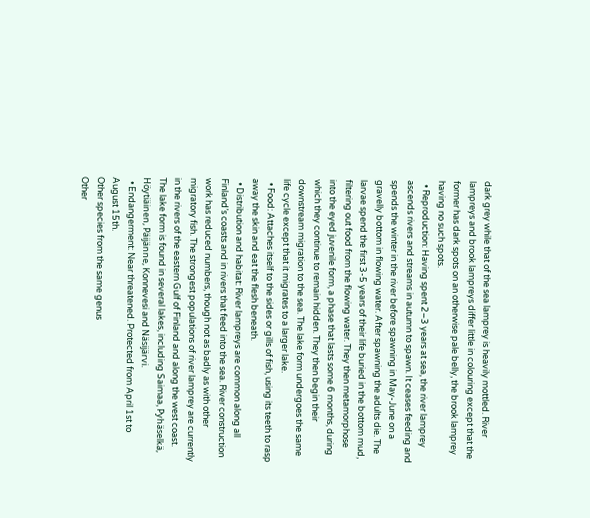dark grey while that of the sea lamprey is heavily mottled. River lampreys and brook lampreys differ little in colouring except that the former has dark spots on an otherwise pale belly, the brook lamprey having no such spots.
  • Reproduction: Having spent 2–3 years at sea, the river lamprey ascends rivers and streams in autumn to spawn. It ceases feeding and spends the winter in the river before spawning in May-June on a gravelly bottom in flowing water. After spawning the adults die. The larvae spend the first 3-5 years of their life buried in the bottom mud, filtering out food from the flowing water. They then metamorphose into the eyed juvenile form, a phase that lasts some 6 months, during which they continue to remain hidden. They then begin their downstream migration to the sea. The lake form undergoes the same life cycle except that it migrates to a larger lake.
  • Food: Attaches itself to the sides or gills of fish, using its teeth to rasp away the skin and eat the flesh beneath.
  • Distribution and habitat: River lampreys are common along all Finland’s coasts and in rivers that feed into the sea. River construction work has reduced numbers, though not as badly as with other migratory fish. The strongest populations of river lamprey are currently in the rivers of the eastern Gulf of Finland and along the west coast. The lake form is found in several lakes, including Saimaa, Pyhäselkä, Höytiäinen, Päijänne, Konnevesi and Näsijärvi.
  • Endangerment: Near threatened. Protected from April 1st to August 15th.
Other species from the same genus
Other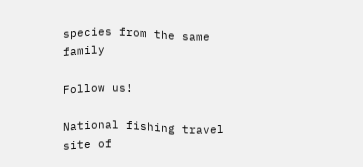species from the same family

Follow us!

National fishing travel site of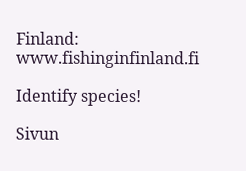Finland: www.fishinginfinland.fi

Identify species!

Sivun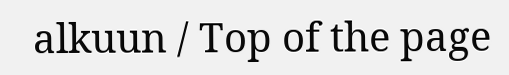alkuun / Top of the page